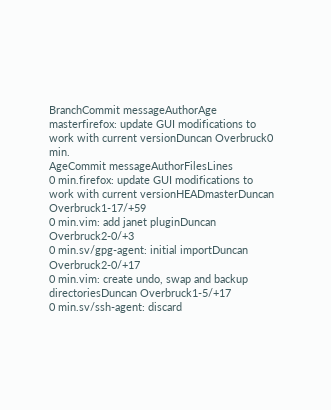BranchCommit messageAuthorAge
masterfirefox: update GUI modifications to work with current versionDuncan Overbruck0 min.
AgeCommit messageAuthorFilesLines
0 min.firefox: update GUI modifications to work with current versionHEADmasterDuncan Overbruck1-17/+59
0 min.vim: add janet pluginDuncan Overbruck2-0/+3
0 min.sv/gpg-agent: initial importDuncan Overbruck2-0/+17
0 min.vim: create undo, swap and backup directoriesDuncan Overbruck1-5/+17
0 min.sv/ssh-agent: discard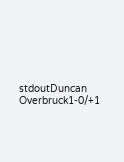stdoutDuncan Overbruck1-0/+1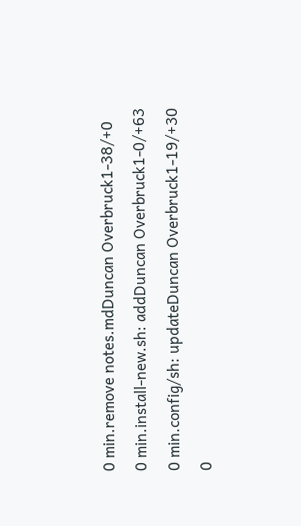0 min.remove notes.mdDuncan Overbruck1-38/+0
0 min.install-new.sh: addDuncan Overbruck1-0/+63
0 min.config/sh: updateDuncan Overbruck1-19/+30
0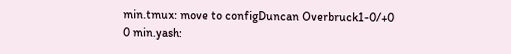min.tmux: move to configDuncan Overbruck1-0/+0
0 min.yash: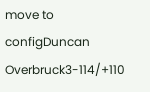move to configDuncan Overbruck3-114/+110